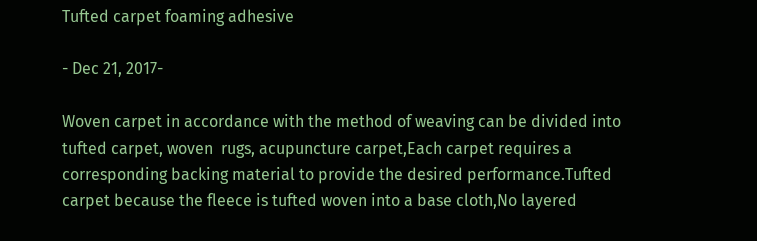Tufted carpet foaming adhesive

- Dec 21, 2017-

Woven carpet in accordance with the method of weaving can be divided into tufted carpet, woven  rugs, acupuncture carpet,Each carpet requires a corresponding backing material to provide the desired performance.Tufted carpet because the fleece is tufted woven into a base cloth,No layered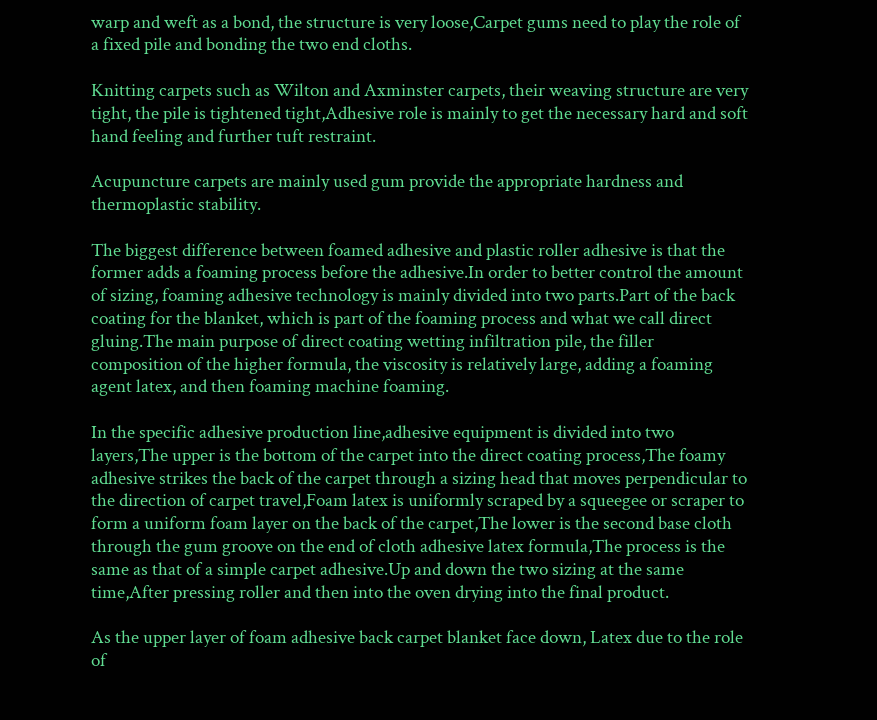warp and weft as a bond, the structure is very loose,Carpet gums need to play the role of a fixed pile and bonding the two end cloths.

Knitting carpets such as Wilton and Axminster carpets, their weaving structure are very tight, the pile is tightened tight,Adhesive role is mainly to get the necessary hard and soft hand feeling and further tuft restraint.

Acupuncture carpets are mainly used gum provide the appropriate hardness and thermoplastic stability.

The biggest difference between foamed adhesive and plastic roller adhesive is that the former adds a foaming process before the adhesive.In order to better control the amount of sizing, foaming adhesive technology is mainly divided into two parts.Part of the back coating for the blanket, which is part of the foaming process and what we call direct gluing.The main purpose of direct coating wetting infiltration pile, the filler composition of the higher formula, the viscosity is relatively large, adding a foaming agent latex, and then foaming machine foaming.

In the specific adhesive production line,adhesive equipment is divided into two layers,The upper is the bottom of the carpet into the direct coating process,The foamy adhesive strikes the back of the carpet through a sizing head that moves perpendicular to the direction of carpet travel,Foam latex is uniformly scraped by a squeegee or scraper to form a uniform foam layer on the back of the carpet,The lower is the second base cloth through the gum groove on the end of cloth adhesive latex formula,The process is the same as that of a simple carpet adhesive.Up and down the two sizing at the same time,After pressing roller and then into the oven drying into the final product.

As the upper layer of foam adhesive back carpet blanket face down, Latex due to the role of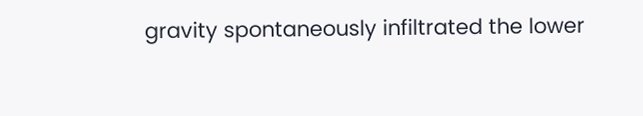gravity spontaneously infiltrated the lower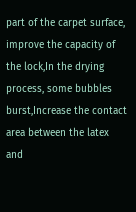part of the carpet surface, improve the capacity of the lock,In the drying process, some bubbles burst,Increase the contact area between the latex and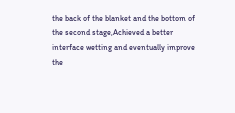the back of the blanket and the bottom of the second stage,Achieved a better interface wetting and eventually improve the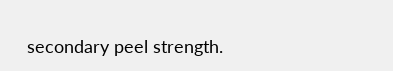secondary peel strength.